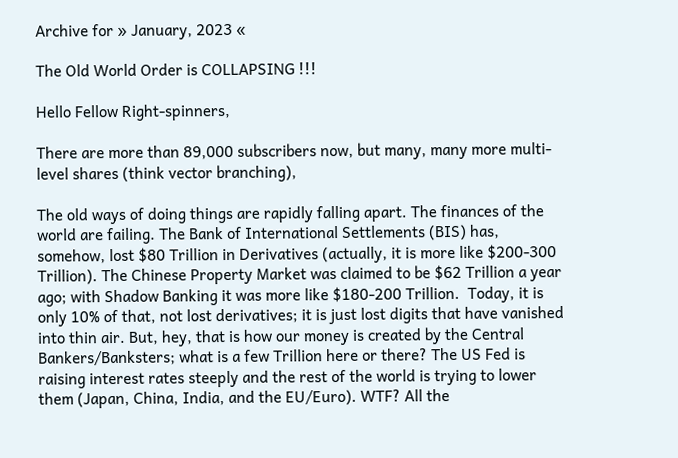Archive for » January, 2023 «

The Old World Order is COLLAPSING !!!

Hello Fellow Right-spinners,

There are more than 89,000 subscribers now, but many, many more multi-level shares (think vector branching),

The old ways of doing things are rapidly falling apart. The finances of the world are failing. The Bank of International Settlements (BIS) has, somehow, lost $80 Trillion in Derivatives (actually, it is more like $200-300 Trillion). The Chinese Property Market was claimed to be $62 Trillion a year ago; with Shadow Banking it was more like $180-200 Trillion.  Today, it is only 10% of that, not lost derivatives; it is just lost digits that have vanished into thin air. But, hey, that is how our money is created by the Central Bankers/Banksters; what is a few Trillion here or there? The US Fed is raising interest rates steeply and the rest of the world is trying to lower them (Japan, China, India, and the EU/Euro). WTF? All the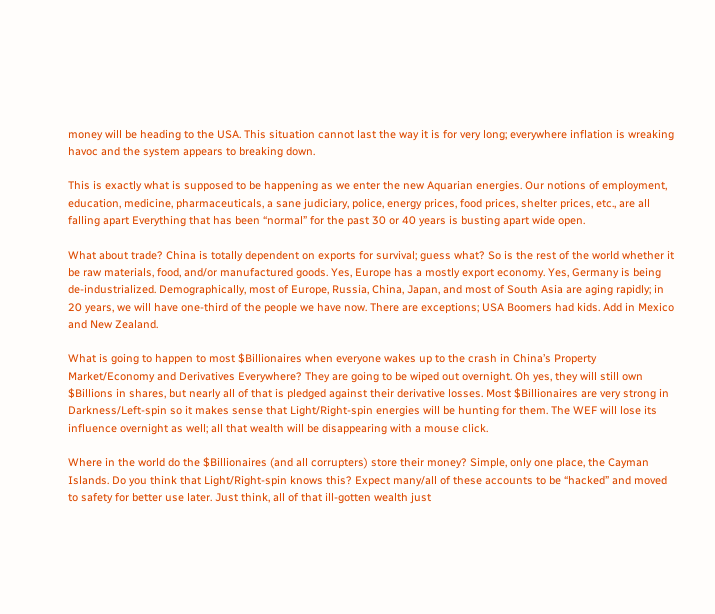money will be heading to the USA. This situation cannot last the way it is for very long; everywhere inflation is wreaking havoc and the system appears to breaking down.

This is exactly what is supposed to be happening as we enter the new Aquarian energies. Our notions of employment, education, medicine, pharmaceuticals, a sane judiciary, police, energy prices, food prices, shelter prices, etc., are all falling apart Everything that has been “normal” for the past 30 or 40 years is busting apart wide open.

What about trade? China is totally dependent on exports for survival; guess what? So is the rest of the world whether it be raw materials, food, and/or manufactured goods. Yes, Europe has a mostly export economy. Yes, Germany is being de-industrialized. Demographically, most of Europe, Russia, China, Japan, and most of South Asia are aging rapidly; in 20 years, we will have one-third of the people we have now. There are exceptions; USA Boomers had kids. Add in Mexico and New Zealand.

What is going to happen to most $Billionaires when everyone wakes up to the crash in China’s Property Market/Economy and Derivatives Everywhere? They are going to be wiped out overnight. Oh yes, they will still own $Billions in shares, but nearly all of that is pledged against their derivative losses. Most $Billionaires are very strong in Darkness/Left-spin so it makes sense that Light/Right-spin energies will be hunting for them. The WEF will lose its influence overnight as well; all that wealth will be disappearing with a mouse click.

Where in the world do the $Billionaires (and all corrupters) store their money? Simple, only one place, the Cayman Islands. Do you think that Light/Right-spin knows this? Expect many/all of these accounts to be “hacked” and moved to safety for better use later. Just think, all of that ill-gotten wealth just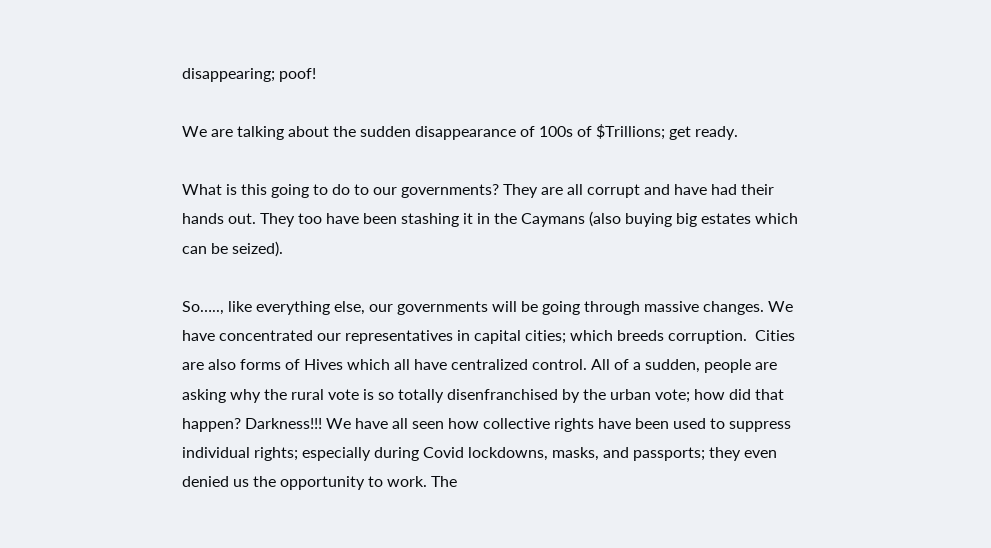disappearing; poof!

We are talking about the sudden disappearance of 100s of $Trillions; get ready.

What is this going to do to our governments? They are all corrupt and have had their hands out. They too have been stashing it in the Caymans (also buying big estates which can be seized).

So….., like everything else, our governments will be going through massive changes. We have concentrated our representatives in capital cities; which breeds corruption.  Cities are also forms of Hives which all have centralized control. All of a sudden, people are asking why the rural vote is so totally disenfranchised by the urban vote; how did that happen? Darkness!!! We have all seen how collective rights have been used to suppress individual rights; especially during Covid lockdowns, masks, and passports; they even denied us the opportunity to work. The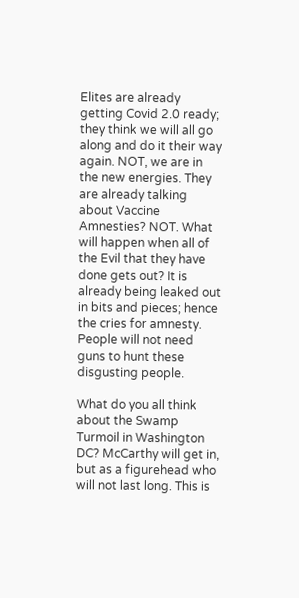Elites are already getting Covid 2.0 ready; they think we will all go along and do it their way again. NOT, we are in the new energies. They are already talking about Vaccine Amnesties? NOT. What will happen when all of the Evil that they have done gets out? It is already being leaked out in bits and pieces; hence the cries for amnesty. People will not need guns to hunt these disgusting people.

What do you all think about the Swamp Turmoil in Washington DC? McCarthy will get in, but as a figurehead who will not last long. This is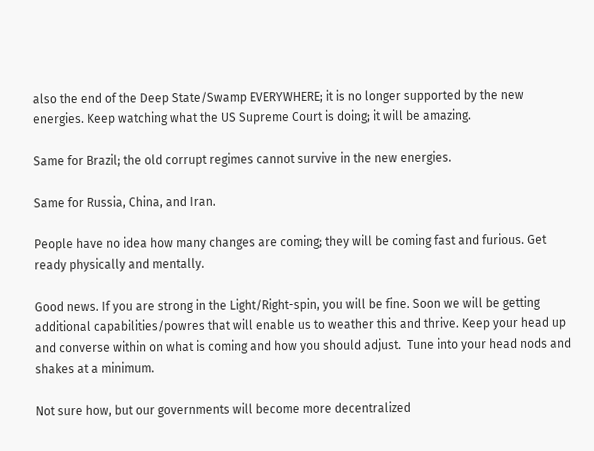also the end of the Deep State/Swamp EVERYWHERE; it is no longer supported by the new energies. Keep watching what the US Supreme Court is doing; it will be amazing.

Same for Brazil; the old corrupt regimes cannot survive in the new energies.

Same for Russia, China, and Iran.

People have no idea how many changes are coming; they will be coming fast and furious. Get ready physically and mentally.

Good news. If you are strong in the Light/Right-spin, you will be fine. Soon we will be getting additional capabilities/powres that will enable us to weather this and thrive. Keep your head up and converse within on what is coming and how you should adjust.  Tune into your head nods and shakes at a minimum.

Not sure how, but our governments will become more decentralized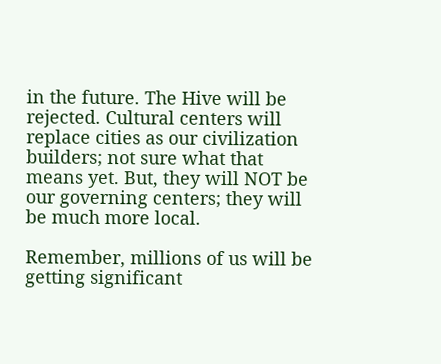in the future. The Hive will be rejected. Cultural centers will replace cities as our civilization builders; not sure what that means yet. But, they will NOT be our governing centers; they will be much more local.

Remember, millions of us will be getting significant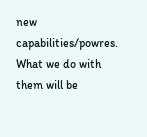new capabilities/powres. What we do with them will be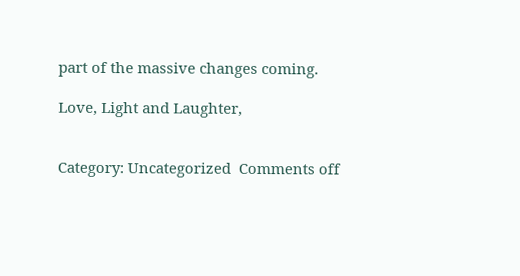part of the massive changes coming.

Love, Light and Laughter,


Category: Uncategorized  Comments off